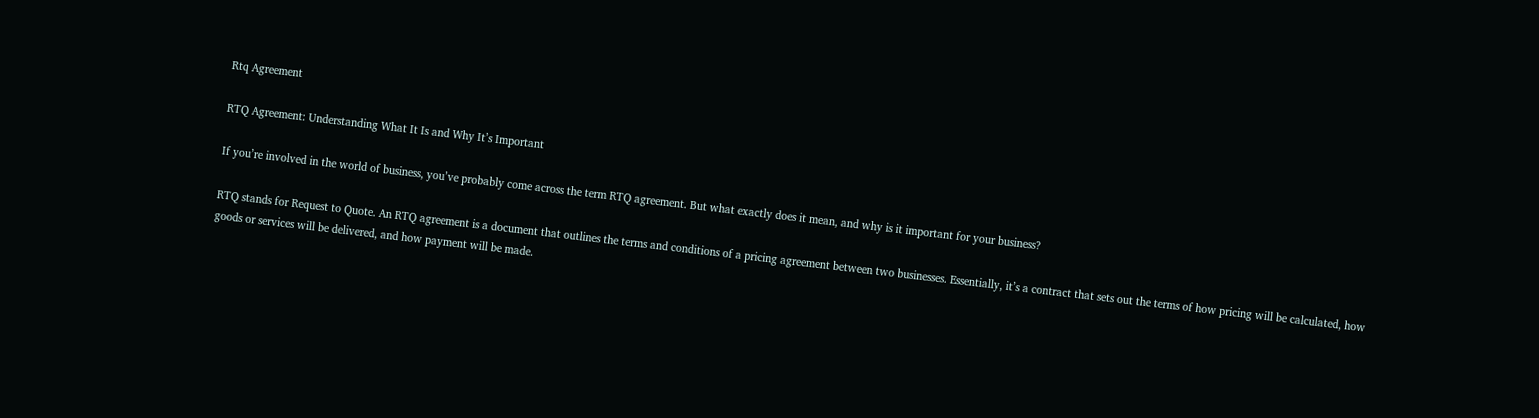Rtq Agreement

RTQ Agreement: Understanding What It Is and Why It’s Important

If you’re involved in the world of business, you’ve probably come across the term RTQ agreement. But what exactly does it mean, and why is it important for your business?

RTQ stands for Request to Quote. An RTQ agreement is a document that outlines the terms and conditions of a pricing agreement between two businesses. Essentially, it’s a contract that sets out the terms of how pricing will be calculated, how goods or services will be delivered, and how payment will be made.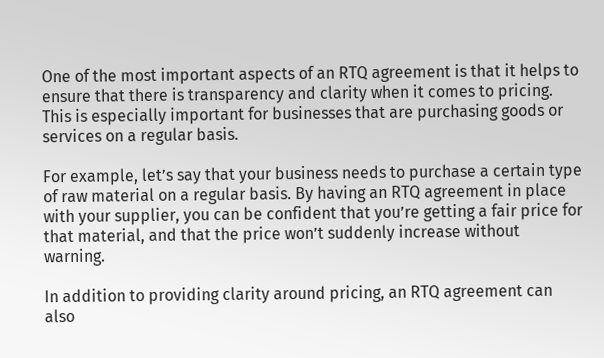One of the most important aspects of an RTQ agreement is that it helps to ensure that there is transparency and clarity when it comes to pricing. This is especially important for businesses that are purchasing goods or services on a regular basis.

For example, let’s say that your business needs to purchase a certain type of raw material on a regular basis. By having an RTQ agreement in place with your supplier, you can be confident that you’re getting a fair price for that material, and that the price won’t suddenly increase without warning.

In addition to providing clarity around pricing, an RTQ agreement can also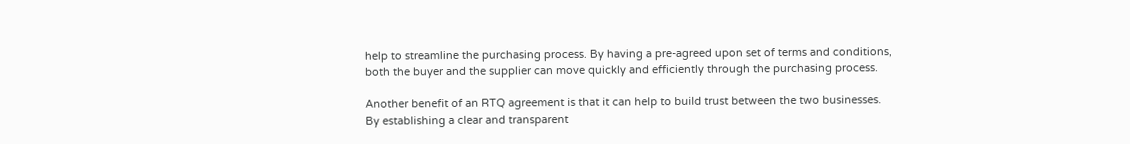help to streamline the purchasing process. By having a pre-agreed upon set of terms and conditions, both the buyer and the supplier can move quickly and efficiently through the purchasing process.

Another benefit of an RTQ agreement is that it can help to build trust between the two businesses. By establishing a clear and transparent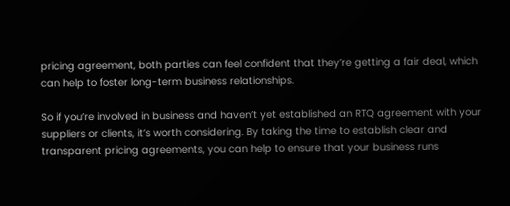pricing agreement, both parties can feel confident that they’re getting a fair deal, which can help to foster long-term business relationships.

So if you’re involved in business and haven’t yet established an RTQ agreement with your suppliers or clients, it’s worth considering. By taking the time to establish clear and transparent pricing agreements, you can help to ensure that your business runs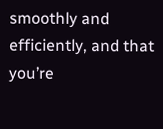smoothly and efficiently, and that you’re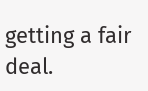getting a fair deal.